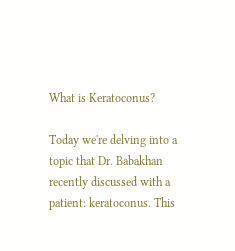What is Keratoconus?

Today we're delving into a topic that Dr. Babakhan recently discussed with a patient: keratoconus. This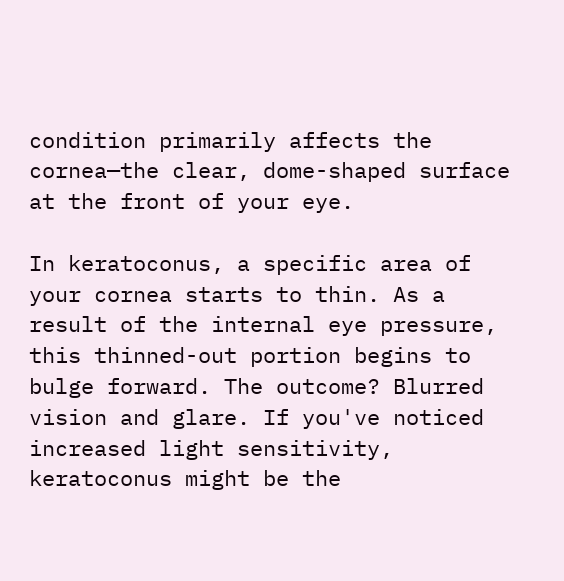condition primarily affects the cornea—the clear, dome-shaped surface at the front of your eye.

In keratoconus, a specific area of your cornea starts to thin. As a result of the internal eye pressure, this thinned-out portion begins to bulge forward. The outcome? Blurred vision and glare. If you've noticed increased light sensitivity, keratoconus might be the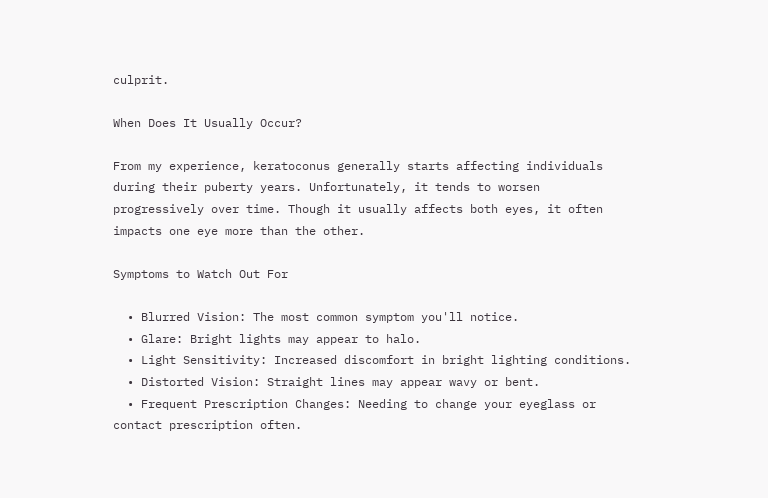culprit.

When Does It Usually Occur?

From my experience, keratoconus generally starts affecting individuals during their puberty years. Unfortunately, it tends to worsen progressively over time. Though it usually affects both eyes, it often impacts one eye more than the other.

Symptoms to Watch Out For

  • Blurred Vision: The most common symptom you'll notice.
  • Glare: Bright lights may appear to halo.
  • Light Sensitivity: Increased discomfort in bright lighting conditions.
  • Distorted Vision: Straight lines may appear wavy or bent.
  • Frequent Prescription Changes: Needing to change your eyeglass or contact prescription often.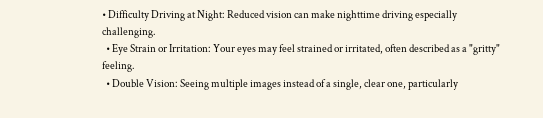• Difficulty Driving at Night: Reduced vision can make nighttime driving especially challenging.
  • Eye Strain or Irritation: Your eyes may feel strained or irritated, often described as a "gritty" feeling.
  • Double Vision: Seeing multiple images instead of a single, clear one, particularly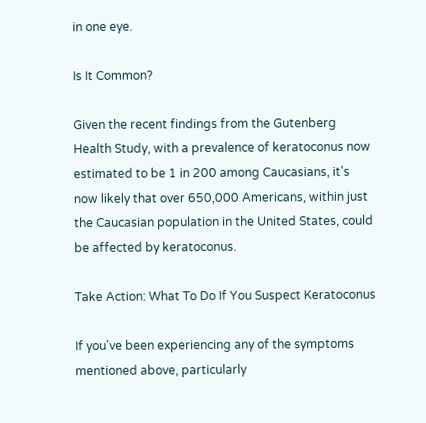in one eye.

Is It Common?

Given the recent findings from the Gutenberg Health Study, with a prevalence of keratoconus now estimated to be 1 in 200 among Caucasians, it's now likely that over 650,000 Americans, within just the Caucasian population in the United States, could be affected by keratoconus.

Take Action: What To Do If You Suspect Keratoconus

If you've been experiencing any of the symptoms mentioned above, particularly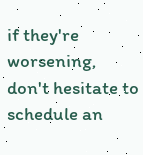if they're worsening, don't hesitate to schedule an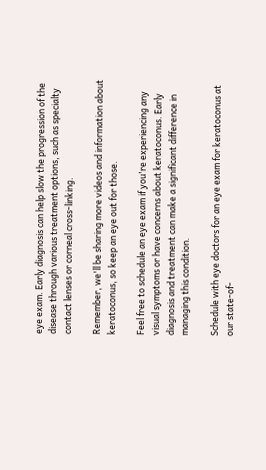eye exam. Early diagnosis can help slow the progression of the disease through various treatment options, such as specialty contact lenses or corneal cross-linking.

Remember, we'll be sharing more videos and information about keratoconus, so keep an eye out for those.

Feel free to schedule an eye exam if you're experiencing any visual symptoms or have concerns about keratoconus. Early diagnosis and treatment can make a significant difference in managing this condition.

Schedule with eye doctors for an eye exam for keratoconus at our state-of-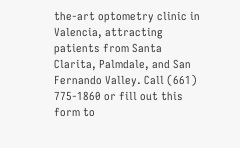the-art optometry clinic in Valencia, attracting patients from Santa Clarita, Palmdale, and San Fernando Valley. Call (661) 775-1860 or fill out this form to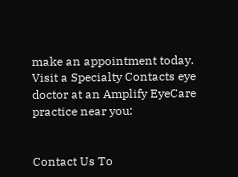make an appointment today.
Visit a Specialty Contacts eye doctor at an Amplify EyeCare practice near you:


Contact Us To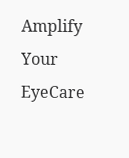Amplify Your EyeCare